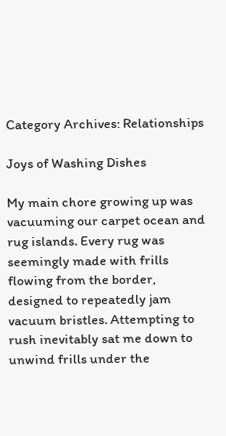Category Archives: Relationships

Joys of Washing Dishes

My main chore growing up was vacuuming our carpet ocean and rug islands. Every rug was seemingly made with frills flowing from the border, designed to repeatedly jam vacuum bristles. Attempting to rush inevitably sat me down to unwind frills under the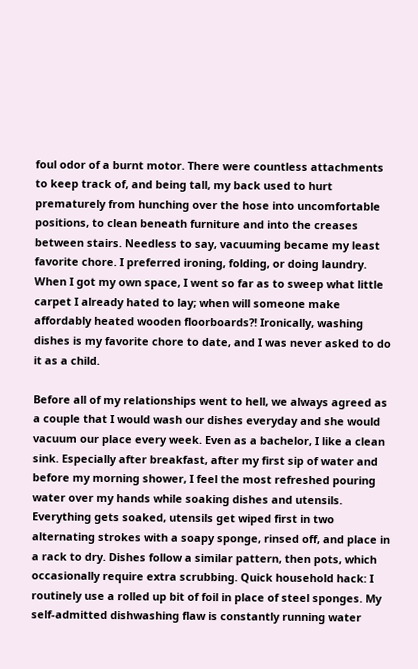foul odor of a burnt motor. There were countless attachments to keep track of, and being tall, my back used to hurt prematurely from hunching over the hose into uncomfortable positions, to clean beneath furniture and into the creases between stairs. Needless to say, vacuuming became my least favorite chore. I preferred ironing, folding, or doing laundry. When I got my own space, I went so far as to sweep what little carpet I already hated to lay; when will someone make affordably heated wooden floorboards?! Ironically, washing dishes is my favorite chore to date, and I was never asked to do it as a child.

Before all of my relationships went to hell, we always agreed as a couple that I would wash our dishes everyday and she would vacuum our place every week. Even as a bachelor, I like a clean sink. Especially after breakfast, after my first sip of water and before my morning shower, I feel the most refreshed pouring water over my hands while soaking dishes and utensils. Everything gets soaked, utensils get wiped first in two alternating strokes with a soapy sponge, rinsed off, and place in a rack to dry. Dishes follow a similar pattern, then pots, which occasionally require extra scrubbing. Quick household hack: I routinely use a rolled up bit of foil in place of steel sponges. My self-admitted dishwashing flaw is constantly running water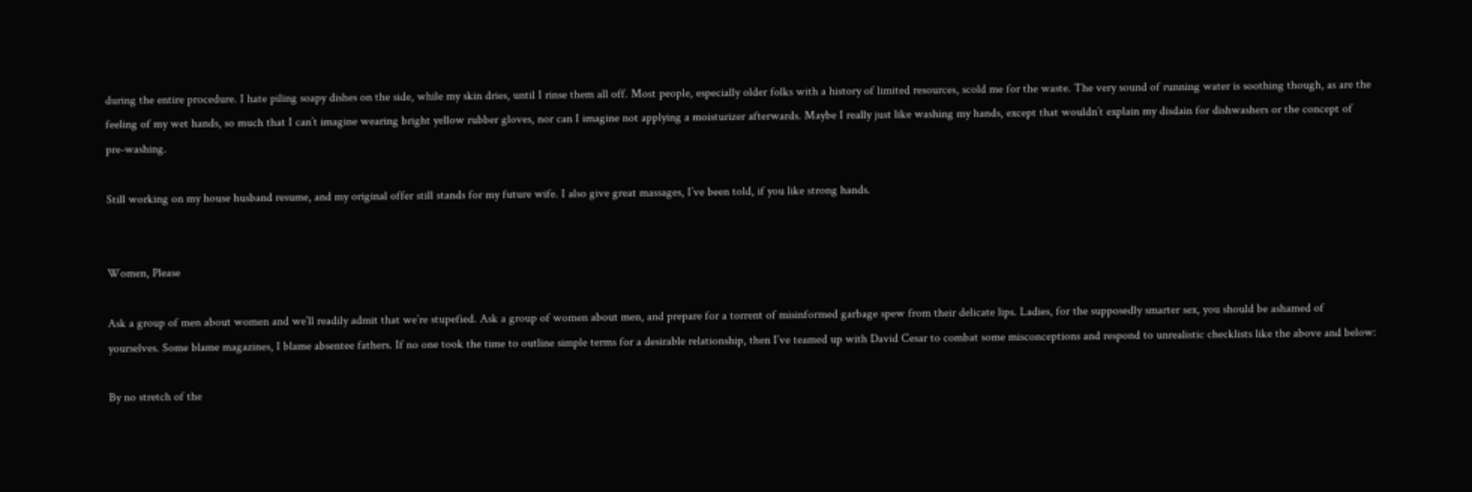during the entire procedure. I hate piling soapy dishes on the side, while my skin dries, until I rinse them all off. Most people, especially older folks with a history of limited resources, scold me for the waste. The very sound of running water is soothing though, as are the feeling of my wet hands, so much that I can’t imagine wearing bright yellow rubber gloves, nor can I imagine not applying a moisturizer afterwards. Maybe I really just like washing my hands, except that wouldn’t explain my disdain for dishwashers or the concept of pre-washing.

Still working on my house husband resume, and my original offer still stands for my future wife. I also give great massages, I’ve been told, if you like strong hands.


Women, Please

Ask a group of men about women and we’ll readily admit that we’re stupefied. Ask a group of women about men, and prepare for a torrent of misinformed garbage spew from their delicate lips. Ladies, for the supposedly smarter sex, you should be ashamed of yourselves. Some blame magazines, I blame absentee fathers. If no one took the time to outline simple terms for a desirable relationship, then I’ve teamed up with David Cesar to combat some misconceptions and respond to unrealistic checklists like the above and below:

By no stretch of the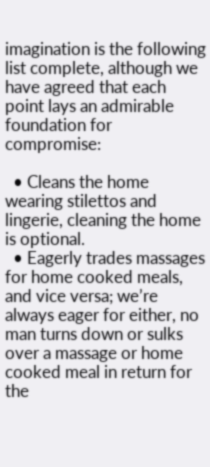imagination is the following list complete, although we have agreed that each point lays an admirable foundation for compromise:

  • Cleans the home wearing stilettos and lingerie, cleaning the home is optional.
  • Eagerly trades massages for home cooked meals, and vice versa; we’re always eager for either, no man turns down or sulks over a massage or home cooked meal in return for the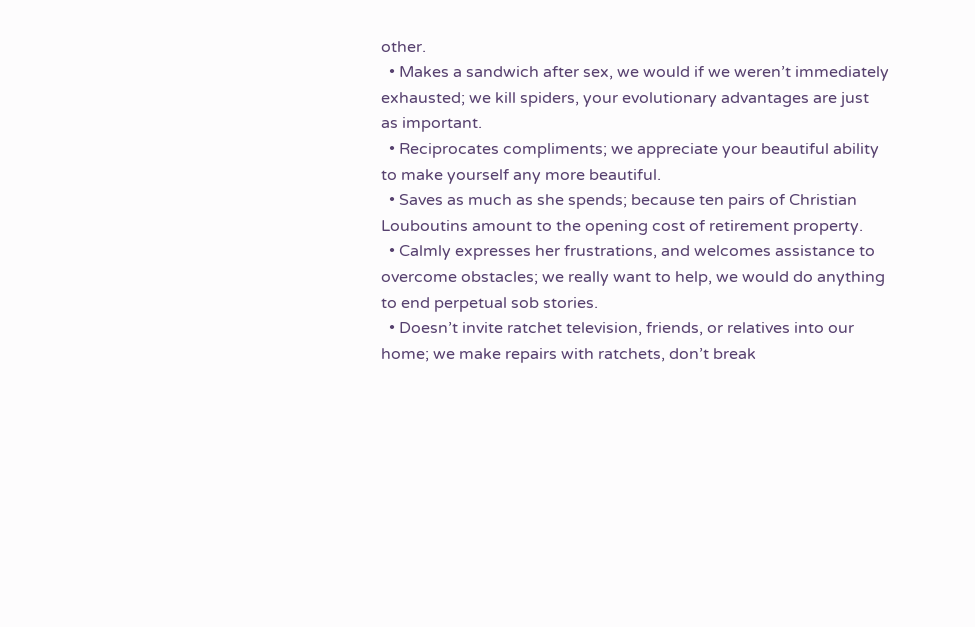other.
  • Makes a sandwich after sex, we would if we weren’t immediately exhausted; we kill spiders, your evolutionary advantages are just as important.
  • Reciprocates compliments; we appreciate your beautiful ability to make yourself any more beautiful.
  • Saves as much as she spends; because ten pairs of Christian Louboutins amount to the opening cost of retirement property.
  • Calmly expresses her frustrations, and welcomes assistance to overcome obstacles; we really want to help, we would do anything to end perpetual sob stories.
  • Doesn’t invite ratchet television, friends, or relatives into our home; we make repairs with ratchets, don’t break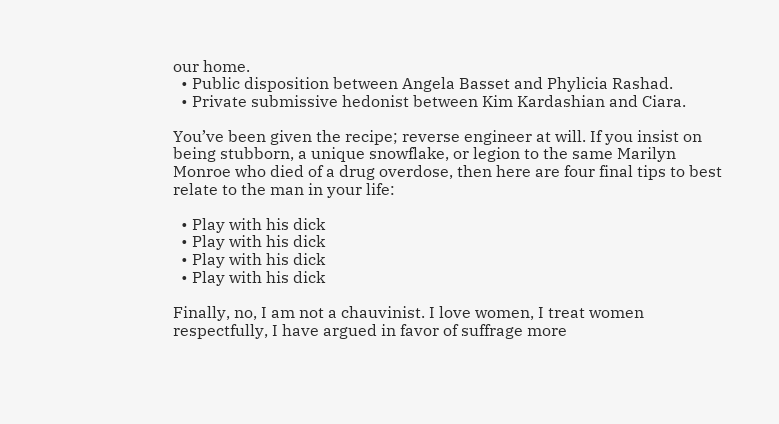our home.
  • Public disposition between Angela Basset and Phylicia Rashad.
  • Private submissive hedonist between Kim Kardashian and Ciara.

You’ve been given the recipe; reverse engineer at will. If you insist on being stubborn, a unique snowflake, or legion to the same Marilyn Monroe who died of a drug overdose, then here are four final tips to best relate to the man in your life:

  • Play with his dick
  • Play with his dick
  • Play with his dick
  • Play with his dick

Finally, no, I am not a chauvinist. I love women, I treat women respectfully, I have argued in favor of suffrage more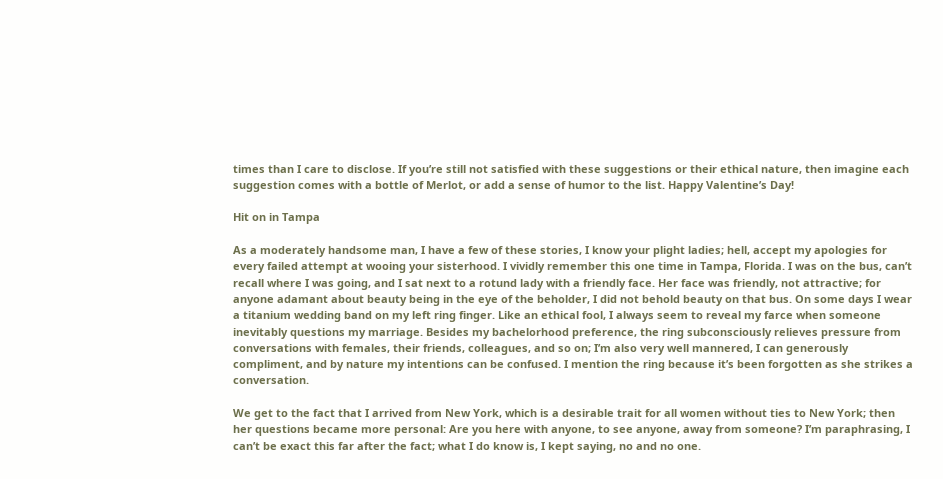times than I care to disclose. If you’re still not satisfied with these suggestions or their ethical nature, then imagine each suggestion comes with a bottle of Merlot, or add a sense of humor to the list. Happy Valentine’s Day!

Hit on in Tampa

As a moderately handsome man, I have a few of these stories, I know your plight ladies; hell, accept my apologies for every failed attempt at wooing your sisterhood. I vividly remember this one time in Tampa, Florida. I was on the bus, can’t recall where I was going, and I sat next to a rotund lady with a friendly face. Her face was friendly, not attractive; for anyone adamant about beauty being in the eye of the beholder, I did not behold beauty on that bus. On some days I wear a titanium wedding band on my left ring finger. Like an ethical fool, I always seem to reveal my farce when someone inevitably questions my marriage. Besides my bachelorhood preference, the ring subconsciously relieves pressure from conversations with females, their friends, colleagues, and so on; I’m also very well mannered, I can generously compliment, and by nature my intentions can be confused. I mention the ring because it’s been forgotten as she strikes a conversation.

We get to the fact that I arrived from New York, which is a desirable trait for all women without ties to New York; then her questions became more personal: Are you here with anyone, to see anyone, away from someone? I’m paraphrasing, I can’t be exact this far after the fact; what I do know is, I kept saying, no and no one.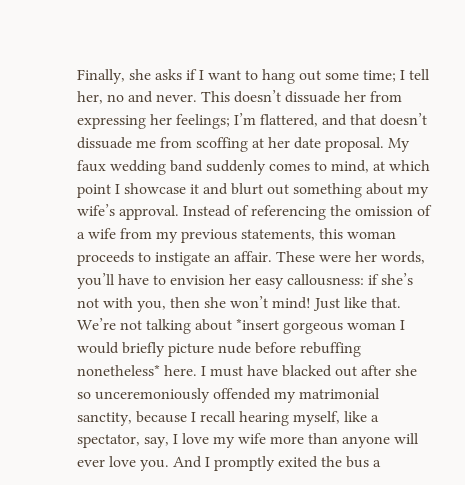Finally, she asks if I want to hang out some time; I tell her, no and never. This doesn’t dissuade her from expressing her feelings; I’m flattered, and that doesn’t dissuade me from scoffing at her date proposal. My faux wedding band suddenly comes to mind, at which point I showcase it and blurt out something about my wife’s approval. Instead of referencing the omission of a wife from my previous statements, this woman proceeds to instigate an affair. These were her words, you’ll have to envision her easy callousness: if she’s not with you, then she won’t mind! Just like that. We’re not talking about *insert gorgeous woman I would briefly picture nude before rebuffing nonetheless* here. I must have blacked out after she so unceremoniously offended my matrimonial sanctity, because I recall hearing myself, like a spectator, say, I love my wife more than anyone will ever love you. And I promptly exited the bus a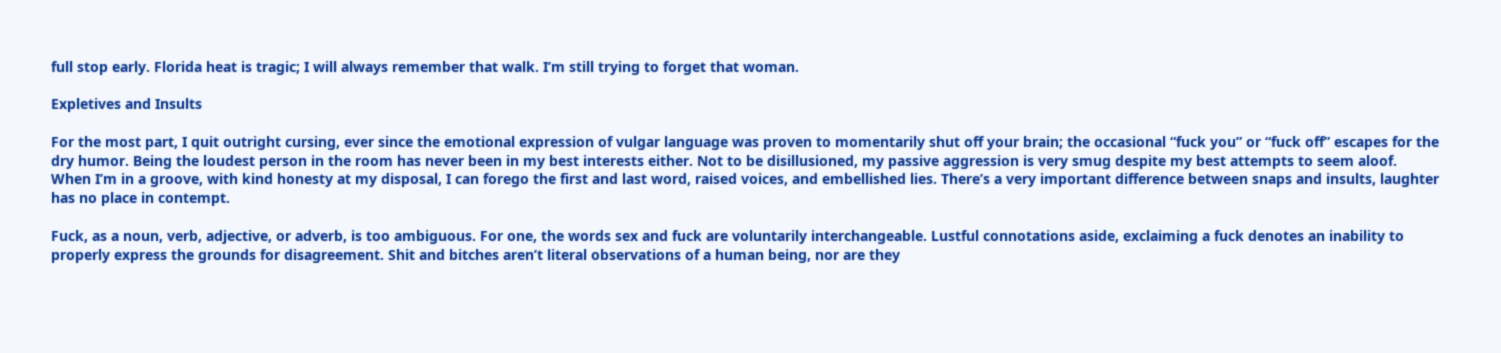full stop early. Florida heat is tragic; I will always remember that walk. I’m still trying to forget that woman.

Expletives and Insults

For the most part, I quit outright cursing, ever since the emotional expression of vulgar language was proven to momentarily shut off your brain; the occasional “fuck you” or “fuck off” escapes for the dry humor. Being the loudest person in the room has never been in my best interests either. Not to be disillusioned, my passive aggression is very smug despite my best attempts to seem aloof. When I’m in a groove, with kind honesty at my disposal, I can forego the first and last word, raised voices, and embellished lies. There’s a very important difference between snaps and insults, laughter has no place in contempt.

Fuck, as a noun, verb, adjective, or adverb, is too ambiguous. For one, the words sex and fuck are voluntarily interchangeable. Lustful connotations aside, exclaiming a fuck denotes an inability to properly express the grounds for disagreement. Shit and bitches aren’t literal observations of a human being, nor are they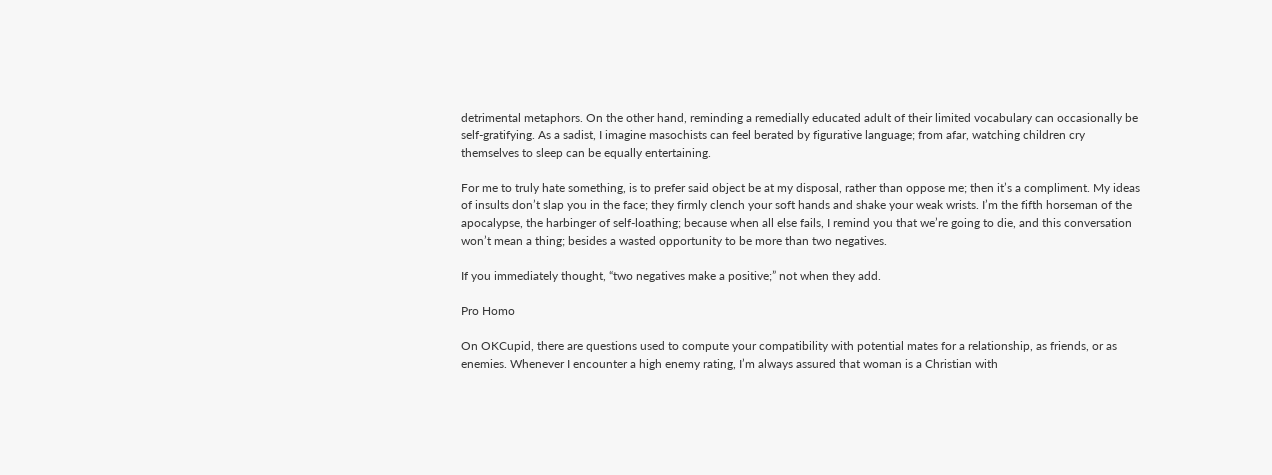detrimental metaphors. On the other hand, reminding a remedially educated adult of their limited vocabulary can occasionally be self-gratifying. As a sadist, I imagine masochists can feel berated by figurative language; from afar, watching children cry themselves to sleep can be equally entertaining.

For me to truly hate something, is to prefer said object be at my disposal, rather than oppose me; then it’s a compliment. My ideas of insults don’t slap you in the face; they firmly clench your soft hands and shake your weak wrists. I’m the fifth horseman of the apocalypse, the harbinger of self-loathing; because when all else fails, I remind you that we’re going to die, and this conversation won’t mean a thing; besides a wasted opportunity to be more than two negatives.

If you immediately thought, “two negatives make a positive;” not when they add.

Pro Homo

On OKCupid, there are questions used to compute your compatibility with potential mates for a relationship, as friends, or as enemies. Whenever I encounter a high enemy rating, I’m always assured that woman is a Christian with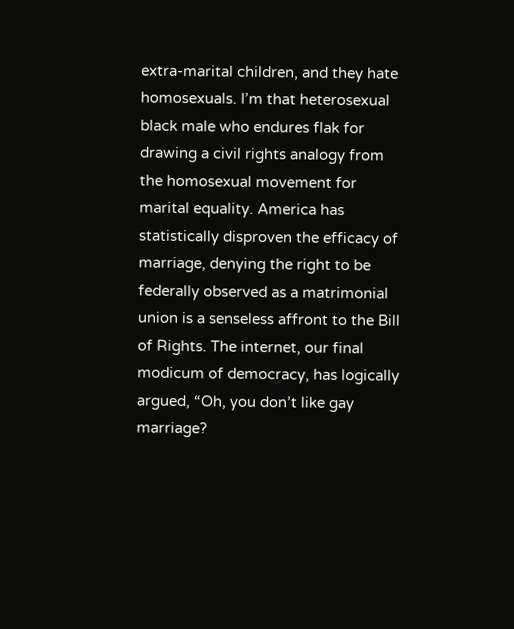extra-marital children, and they hate homosexuals. I’m that heterosexual black male who endures flak for drawing a civil rights analogy from the homosexual movement for marital equality. America has statistically disproven the efficacy of marriage, denying the right to be federally observed as a matrimonial union is a senseless affront to the Bill of Rights. The internet, our final modicum of democracy, has logically argued, “Oh, you don’t like gay marriage?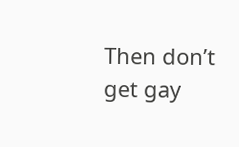Then don’t get gay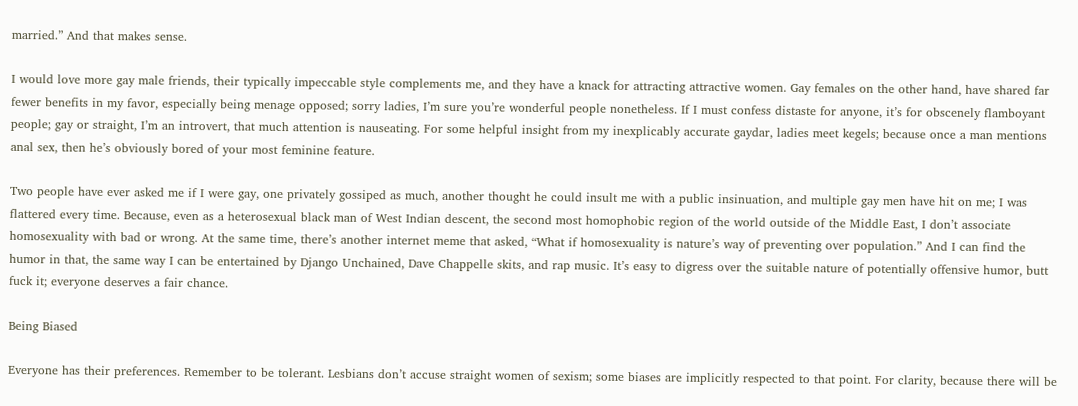married.” And that makes sense.

I would love more gay male friends, their typically impeccable style complements me, and they have a knack for attracting attractive women. Gay females on the other hand, have shared far fewer benefits in my favor, especially being menage opposed; sorry ladies, I’m sure you’re wonderful people nonetheless. If I must confess distaste for anyone, it’s for obscenely flamboyant people; gay or straight, I’m an introvert, that much attention is nauseating. For some helpful insight from my inexplicably accurate gaydar, ladies meet kegels; because once a man mentions anal sex, then he’s obviously bored of your most feminine feature.

Two people have ever asked me if I were gay, one privately gossiped as much, another thought he could insult me with a public insinuation, and multiple gay men have hit on me; I was flattered every time. Because, even as a heterosexual black man of West Indian descent, the second most homophobic region of the world outside of the Middle East, I don’t associate homosexuality with bad or wrong. At the same time, there’s another internet meme that asked, “What if homosexuality is nature’s way of preventing over population.” And I can find the humor in that, the same way I can be entertained by Django Unchained, Dave Chappelle skits, and rap music. It’s easy to digress over the suitable nature of potentially offensive humor, butt fuck it; everyone deserves a fair chance.

Being Biased

Everyone has their preferences. Remember to be tolerant. Lesbians don’t accuse straight women of sexism; some biases are implicitly respected to that point. For clarity, because there will be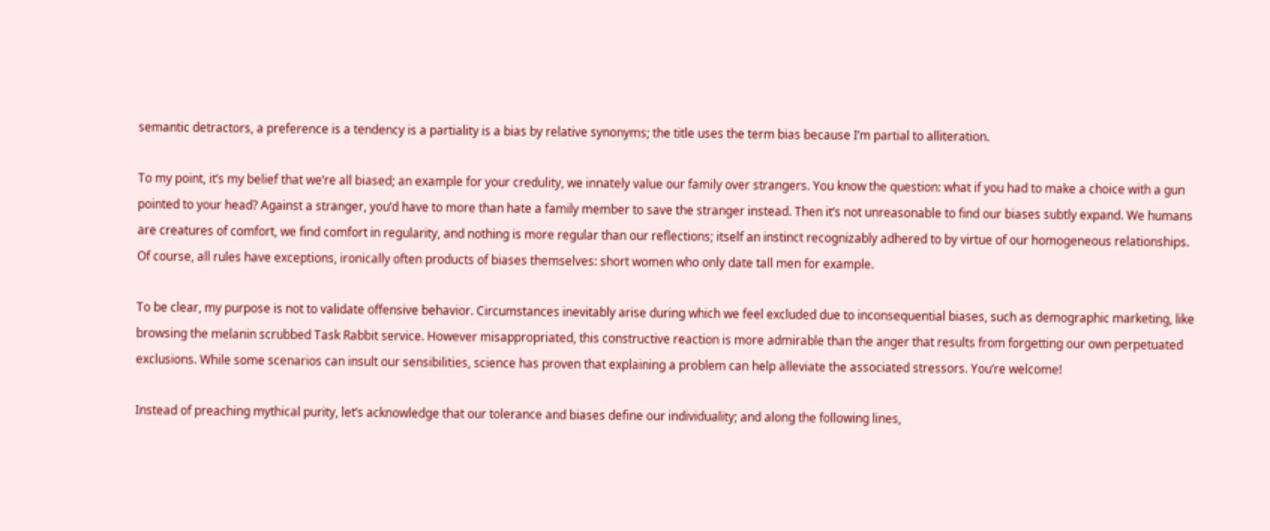semantic detractors, a preference is a tendency is a partiality is a bias by relative synonyms; the title uses the term bias because I’m partial to alliteration.

To my point, it’s my belief that we’re all biased; an example for your credulity, we innately value our family over strangers. You know the question: what if you had to make a choice with a gun pointed to your head? Against a stranger, you’d have to more than hate a family member to save the stranger instead. Then it’s not unreasonable to find our biases subtly expand. We humans are creatures of comfort, we find comfort in regularity, and nothing is more regular than our reflections; itself an instinct recognizably adhered to by virtue of our homogeneous relationships. Of course, all rules have exceptions, ironically often products of biases themselves: short women who only date tall men for example.

To be clear, my purpose is not to validate offensive behavior. Circumstances inevitably arise during which we feel excluded due to inconsequential biases, such as demographic marketing, like browsing the melanin scrubbed Task Rabbit service. However misappropriated, this constructive reaction is more admirable than the anger that results from forgetting our own perpetuated exclusions. While some scenarios can insult our sensibilities, science has proven that explaining a problem can help alleviate the associated stressors. You’re welcome!

Instead of preaching mythical purity, let’s acknowledge that our tolerance and biases define our individuality; and along the following lines,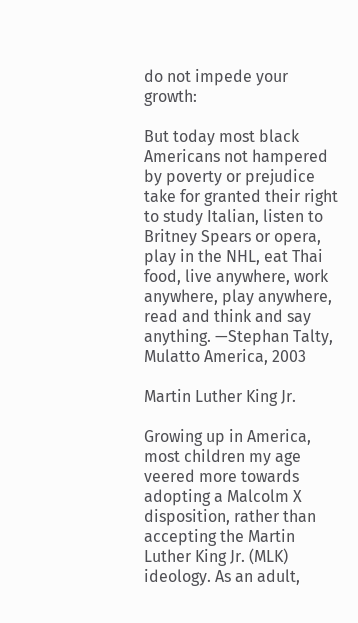do not impede your growth:

But today most black Americans not hampered by poverty or prejudice take for granted their right to study Italian, listen to Britney Spears or opera, play in the NHL, eat Thai food, live anywhere, work anywhere, play anywhere, read and think and say anything. —Stephan Talty, Mulatto America, 2003

Martin Luther King Jr.

Growing up in America, most children my age veered more towards adopting a Malcolm X disposition, rather than accepting the Martin Luther King Jr. (MLK) ideology. As an adult,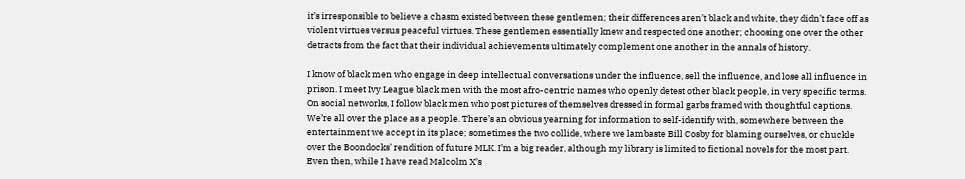it’s irresponsible to believe a chasm existed between these gentlemen; their differences aren’t black and white, they didn’t face off as violent virtues versus peaceful virtues. These gentlemen essentially knew and respected one another; choosing one over the other detracts from the fact that their individual achievements ultimately complement one another in the annals of history.

I know of black men who engage in deep intellectual conversations under the influence, sell the influence, and lose all influence in prison. I meet Ivy League black men with the most afro-centric names who openly detest other black people, in very specific terms. On social networks, I follow black men who post pictures of themselves dressed in formal garbs framed with thoughtful captions. We’re all over the place as a people. There’s an obvious yearning for information to self-identify with, somewhere between the entertainment we accept in its place; sometimes the two collide, where we lambaste Bill Cosby for blaming ourselves, or chuckle over the Boondocks’ rendition of future MLK. I’m a big reader, although my library is limited to fictional novels for the most part. Even then, while I have read Malcolm X’s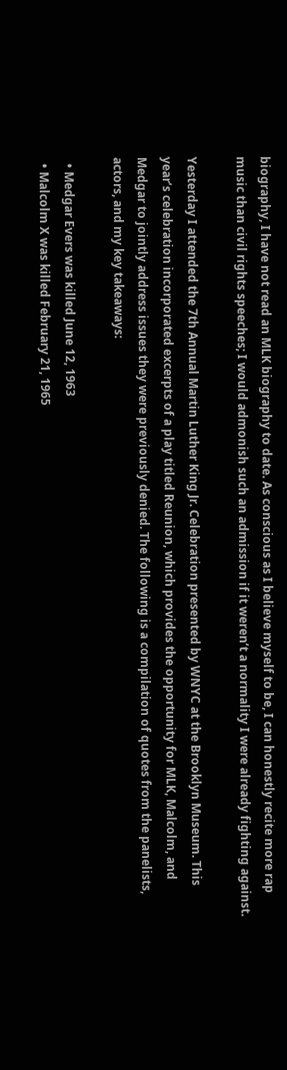biography, I have not read an MLK biography to date. As conscious as I believe myself to be, I can honestly recite more rap music than civil rights speeches; I would admonish such an admission if it weren’t a normality I were already fighting against.

Yesterday I attended the 7th Annual Martin Luther King Jr. Celebration presented by WNYC at the Brooklyn Museum. This year’s celebration incorporated excerpts of a play titled Reunion, which provides the opportunity for MLK, Malcolm, and Medgar to jointly address issues they were previously denied. The following is a compilation of quotes from the panelists, actors, and my key takeaways:

  • Medgar Evers was killed June 12, 1963
  • Malcolm X was killed February 21, 1965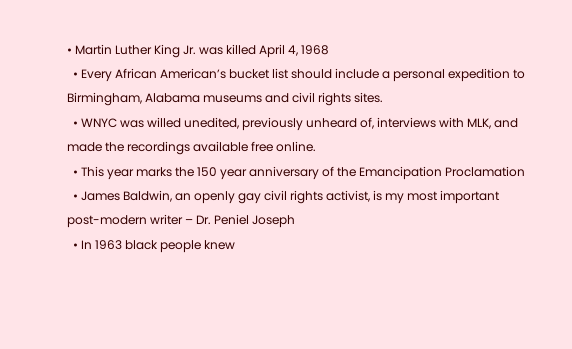• Martin Luther King Jr. was killed April 4, 1968
  • Every African American’s bucket list should include a personal expedition to Birmingham, Alabama museums and civil rights sites.
  • WNYC was willed unedited, previously unheard of, interviews with MLK, and made the recordings available free online.
  • This year marks the 150 year anniversary of the Emancipation Proclamation
  • James Baldwin, an openly gay civil rights activist, is my most important post-modern writer – Dr. Peniel Joseph
  • In 1963 black people knew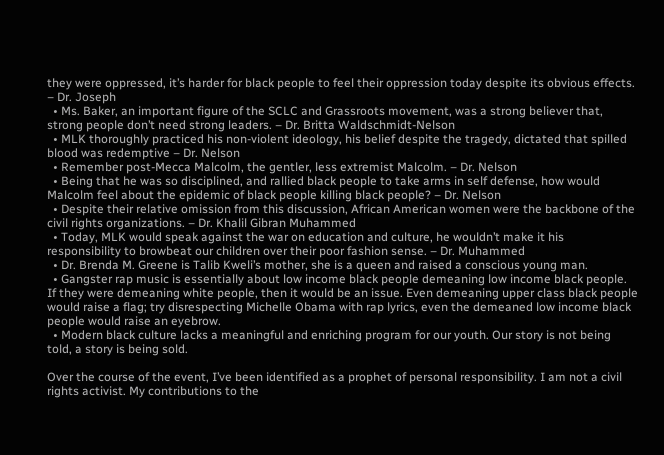they were oppressed, it’s harder for black people to feel their oppression today despite its obvious effects. – Dr. Joseph
  • Ms. Baker, an important figure of the SCLC and Grassroots movement, was a strong believer that, strong people don’t need strong leaders. – Dr. Britta Waldschmidt-Nelson
  • MLK thoroughly practiced his non-violent ideology, his belief despite the tragedy, dictated that spilled blood was redemptive – Dr. Nelson
  • Remember post-Mecca Malcolm, the gentler, less extremist Malcolm. – Dr. Nelson
  • Being that he was so disciplined, and rallied black people to take arms in self defense, how would Malcolm feel about the epidemic of black people killing black people? – Dr. Nelson
  • Despite their relative omission from this discussion, African American women were the backbone of the civil rights organizations. – Dr. Khalil Gibran Muhammed
  • Today, MLK would speak against the war on education and culture, he wouldn’t make it his responsibility to browbeat our children over their poor fashion sense. – Dr. Muhammed
  • Dr. Brenda M. Greene is Talib Kweli’s mother, she is a queen and raised a conscious young man.
  • Gangster rap music is essentially about low income black people demeaning low income black people. If they were demeaning white people, then it would be an issue. Even demeaning upper class black people would raise a flag; try disrespecting Michelle Obama with rap lyrics, even the demeaned low income black people would raise an eyebrow.
  • Modern black culture lacks a meaningful and enriching program for our youth. Our story is not being told, a story is being sold.

Over the course of the event, I’ve been identified as a prophet of personal responsibility. I am not a civil rights activist. My contributions to the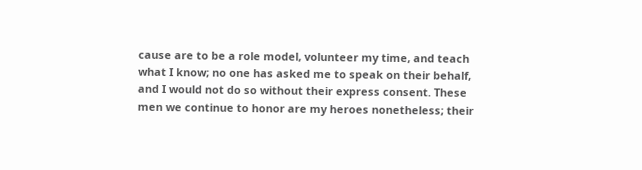cause are to be a role model, volunteer my time, and teach what I know; no one has asked me to speak on their behalf, and I would not do so without their express consent. These men we continue to honor are my heroes nonetheless; their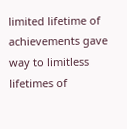limited lifetime of achievements gave way to limitless lifetimes of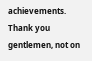achievements. Thank you gentlemen, not on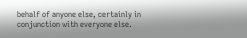behalf of anyone else, certainly in conjunction with everyone else.